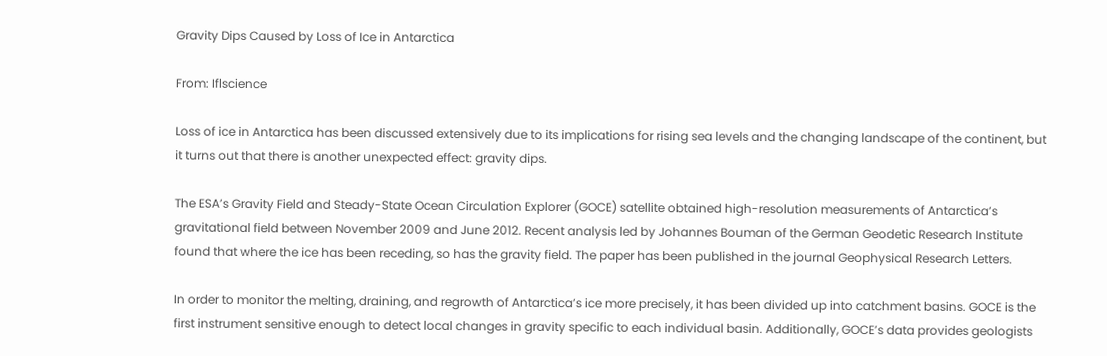Gravity Dips Caused by Loss of Ice in Antarctica

From: Iflscience

Loss of ice in Antarctica has been discussed extensively due to its implications for rising sea levels and the changing landscape of the continent, but it turns out that there is another unexpected effect: gravity dips.

The ESA’s Gravity Field and Steady-State Ocean Circulation Explorer (GOCE) satellite obtained high-resolution measurements of Antarctica’s gravitational field between November 2009 and June 2012. Recent analysis led by Johannes Bouman of the German Geodetic Research Institute found that where the ice has been receding, so has the gravity field. The paper has been published in the journal Geophysical Research Letters.

In order to monitor the melting, draining, and regrowth of Antarctica’s ice more precisely, it has been divided up into catchment basins. GOCE is the first instrument sensitive enough to detect local changes in gravity specific to each individual basin. Additionally, GOCE’s data provides geologists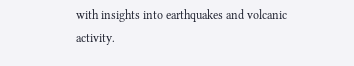with insights into earthquakes and volcanic activity.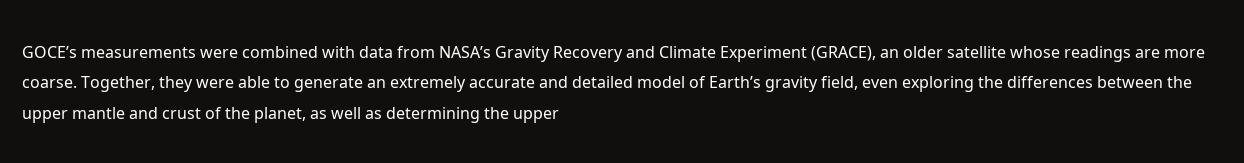GOCE’s measurements were combined with data from NASA’s Gravity Recovery and Climate Experiment (GRACE), an older satellite whose readings are more coarse. Together, they were able to generate an extremely accurate and detailed model of Earth’s gravity field, even exploring the differences between the upper mantle and crust of the planet, as well as determining the upper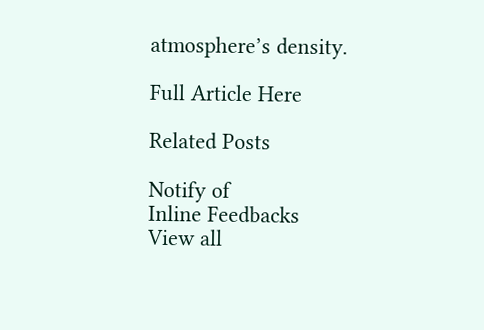atmosphere’s density.

Full Article Here

Related Posts

Notify of
Inline Feedbacks
View all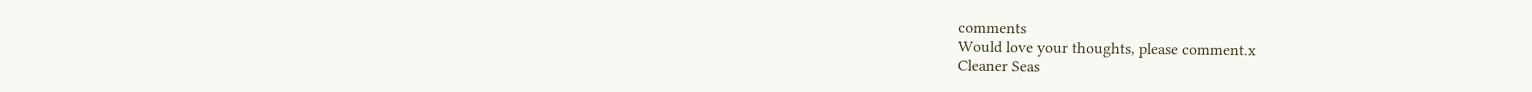comments
Would love your thoughts, please comment.x
Cleaner Seas